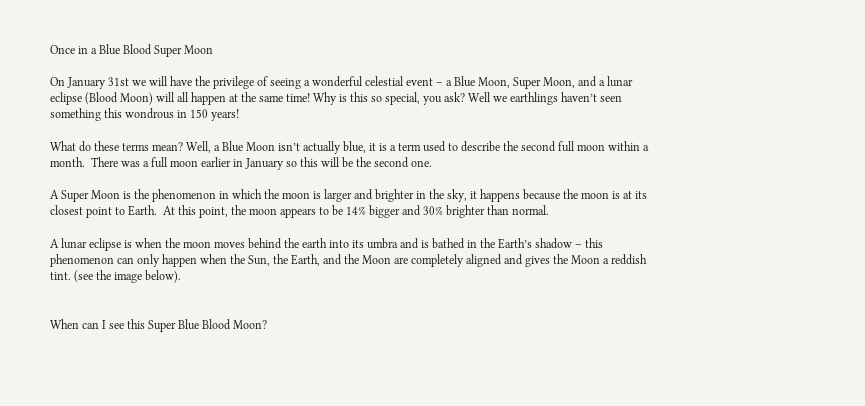Once in a Blue Blood Super Moon

On January 31st we will have the privilege of seeing a wonderful celestial event – a Blue Moon, Super Moon, and a lunar eclipse (Blood Moon) will all happen at the same time! Why is this so special, you ask? Well we earthlings haven’t seen something this wondrous in 150 years!

What do these terms mean? Well, a Blue Moon isn’t actually blue, it is a term used to describe the second full moon within a month.  There was a full moon earlier in January so this will be the second one.

A Super Moon is the phenomenon in which the moon is larger and brighter in the sky, it happens because the moon is at its closest point to Earth.  At this point, the moon appears to be 14% bigger and 30% brighter than normal.

A lunar eclipse is when the moon moves behind the earth into its umbra and is bathed in the Earth’s shadow – this phenomenon can only happen when the Sun, the Earth, and the Moon are completely aligned and gives the Moon a reddish tint. (see the image below).


When can I see this Super Blue Blood Moon?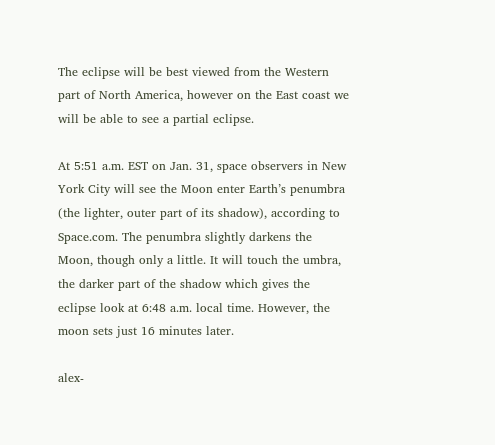The eclipse will be best viewed from the Western part of North America, however on the East coast we will be able to see a partial eclipse.

At 5:51 a.m. EST on Jan. 31, space observers in New York City will see the Moon enter Earth’s penumbra (the lighter, outer part of its shadow), according to Space.com. The penumbra slightly darkens the Moon, though only a little. It will touch the umbra, the darker part of the shadow which gives the eclipse look at 6:48 a.m. local time. However, the moon sets just 16 minutes later.

alex-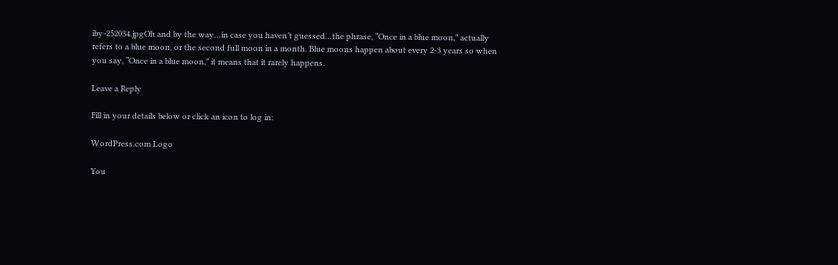iby-252034.jpgOh and by the way…in case you haven’t guessed…the phrase, “Once in a blue moon,” actually refers to a blue moon, or the second full moon in a month. Blue moons happen about every 2-3 years so when you say, “Once in a blue moon,” it means that it rarely happens.

Leave a Reply

Fill in your details below or click an icon to log in:

WordPress.com Logo

You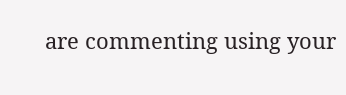are commenting using your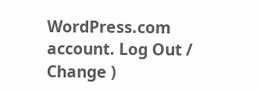WordPress.com account. Log Out /  Change )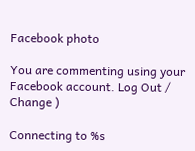Facebook photo

You are commenting using your Facebook account. Log Out /  Change )

Connecting to %s